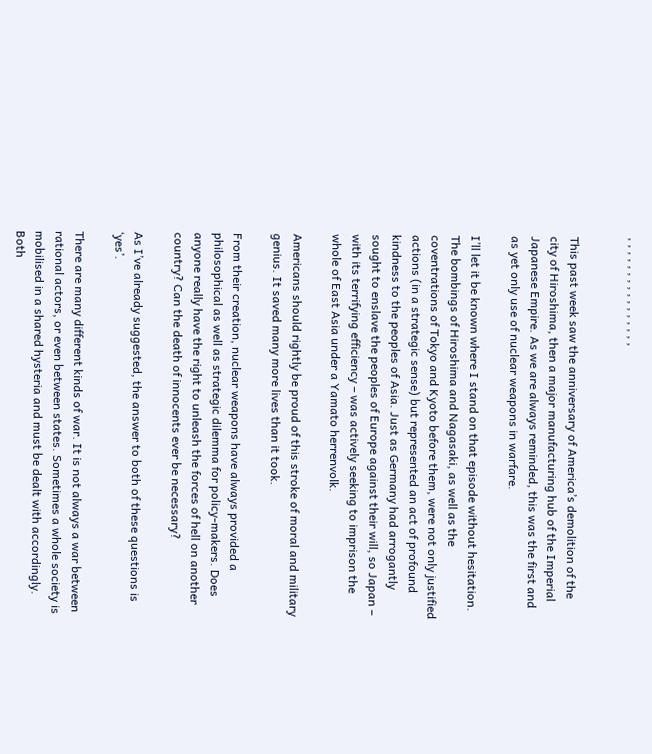, , , , , , , , , , , , , , , ,


This past week saw the anniversary of America’s demolition of the city of Hiroshima, then a major manufacturing hub of the Imperial Japanese Empire. As we are always reminded, this was the first and as yet only use of nuclear weapons in warfare.

I’ll let it be known where I stand on that episode without hesitation. The bombings of Hiroshima and Nagasaki, as well as the coventrations of Tokyo and Kyoto before them, were not only justified actions (in a strategic sense) but represented an act of profound kindness to the peoples of Asia. Just as Germany had arrogantly sought to enslave the peoples of Europe against their will, so Japan – with its terrifying efficiency – was actively seeking to imprison the whole of East Asia under a Yamato herrenvolk.

Americans should rightly be proud of this stroke of moral and military genius. It saved many more lives than it took.

From their creation, nuclear weapons have always provided a philosophical as well as strategic dilemma for policy-makers. Does anyone really have the right to unleash the forces of hell on another country? Can the death of innocents ever be necessary?

As I’ve already suggested, the answer to both of these questions is ‘yes’.

There are many different kinds of war. It is not always a war between rational actors, or even between states. Sometimes a whole society is mobilised in a shared hysteria and must be dealt with accordingly. Both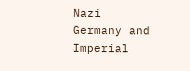Nazi Germany and Imperial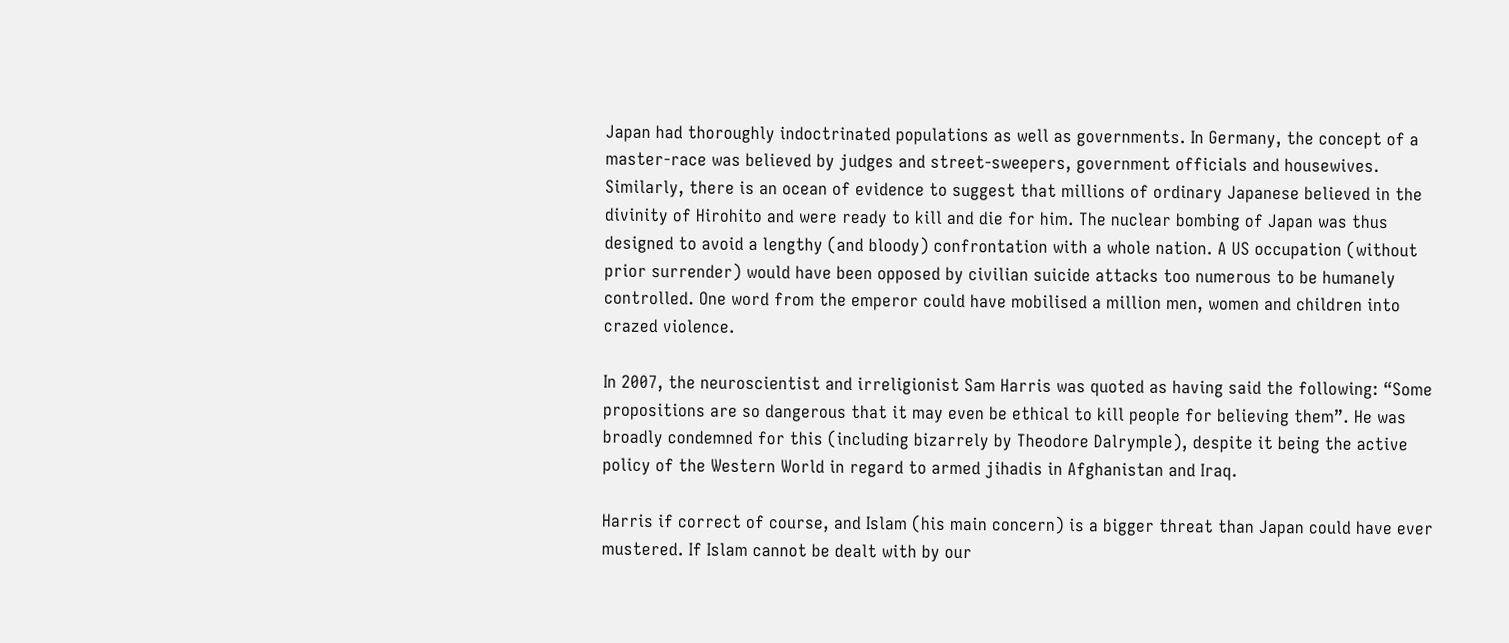Japan had thoroughly indoctrinated populations as well as governments. In Germany, the concept of a master-race was believed by judges and street-sweepers, government officials and housewives. Similarly, there is an ocean of evidence to suggest that millions of ordinary Japanese believed in the divinity of Hirohito and were ready to kill and die for him. The nuclear bombing of Japan was thus designed to avoid a lengthy (and bloody) confrontation with a whole nation. A US occupation (without prior surrender) would have been opposed by civilian suicide attacks too numerous to be humanely controlled. One word from the emperor could have mobilised a million men, women and children into crazed violence.

In 2007, the neuroscientist and irreligionist Sam Harris was quoted as having said the following: “Some propositions are so dangerous that it may even be ethical to kill people for believing them”. He was broadly condemned for this (including bizarrely by Theodore Dalrymple), despite it being the active policy of the Western World in regard to armed jihadis in Afghanistan and Iraq.

Harris if correct of course, and Islam (his main concern) is a bigger threat than Japan could have ever mustered. If Islam cannot be dealt with by our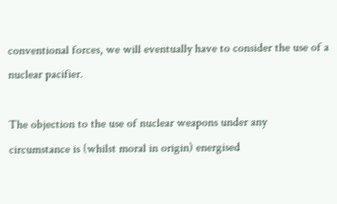conventional forces, we will eventually have to consider the use of a nuclear pacifier.

The objection to the use of nuclear weapons under any circumstance is (whilst moral in origin) energised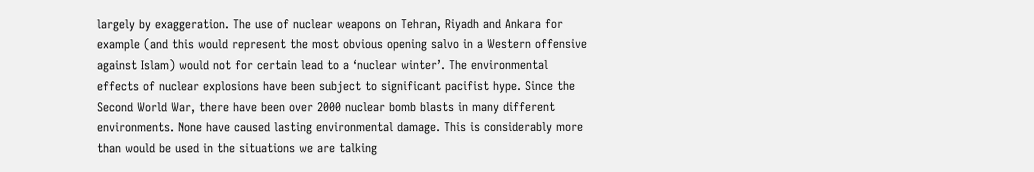largely by exaggeration. The use of nuclear weapons on Tehran, Riyadh and Ankara for example (and this would represent the most obvious opening salvo in a Western offensive against Islam) would not for certain lead to a ‘nuclear winter’. The environmental effects of nuclear explosions have been subject to significant pacifist hype. Since the Second World War, there have been over 2000 nuclear bomb blasts in many different environments. None have caused lasting environmental damage. This is considerably more than would be used in the situations we are talking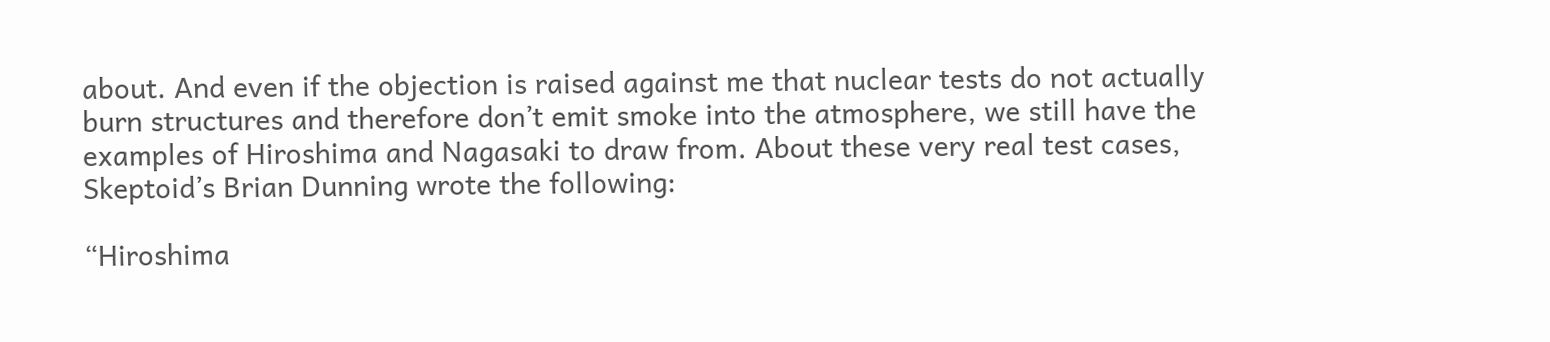about. And even if the objection is raised against me that nuclear tests do not actually burn structures and therefore don’t emit smoke into the atmosphere, we still have the examples of Hiroshima and Nagasaki to draw from. About these very real test cases, Skeptoid’s Brian Dunning wrote the following:

“Hiroshima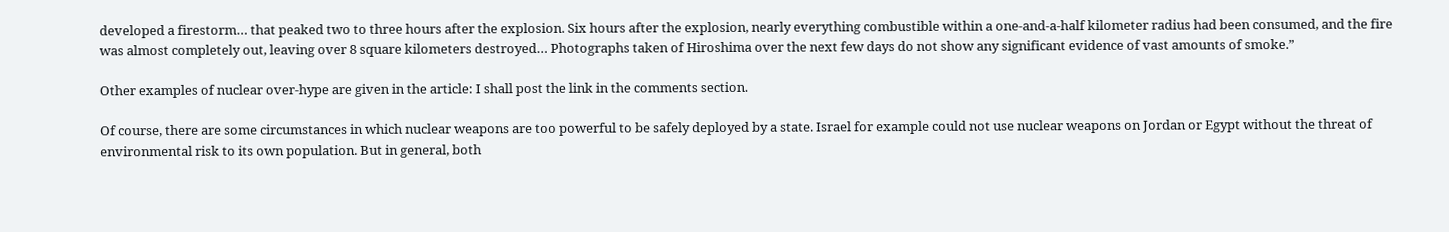developed a firestorm… that peaked two to three hours after the explosion. Six hours after the explosion, nearly everything combustible within a one-and-a-half kilometer radius had been consumed, and the fire was almost completely out, leaving over 8 square kilometers destroyed… Photographs taken of Hiroshima over the next few days do not show any significant evidence of vast amounts of smoke.”

Other examples of nuclear over-hype are given in the article: I shall post the link in the comments section.

Of course, there are some circumstances in which nuclear weapons are too powerful to be safely deployed by a state. Israel for example could not use nuclear weapons on Jordan or Egypt without the threat of environmental risk to its own population. But in general, both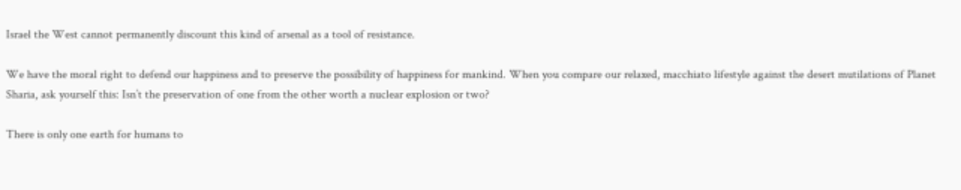Israel the West cannot permanently discount this kind of arsenal as a tool of resistance.

We have the moral right to defend our happiness and to preserve the possibility of happiness for mankind. When you compare our relaxed, macchiato lifestyle against the desert mutilations of Planet Sharia, ask yourself this: Isn’t the preservation of one from the other worth a nuclear explosion or two?

There is only one earth for humans to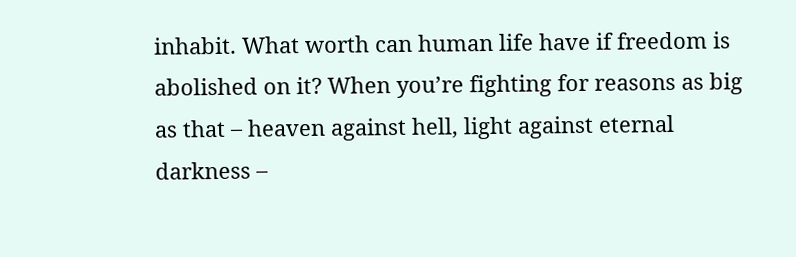inhabit. What worth can human life have if freedom is abolished on it? When you’re fighting for reasons as big as that – heaven against hell, light against eternal darkness –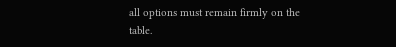all options must remain firmly on the table.